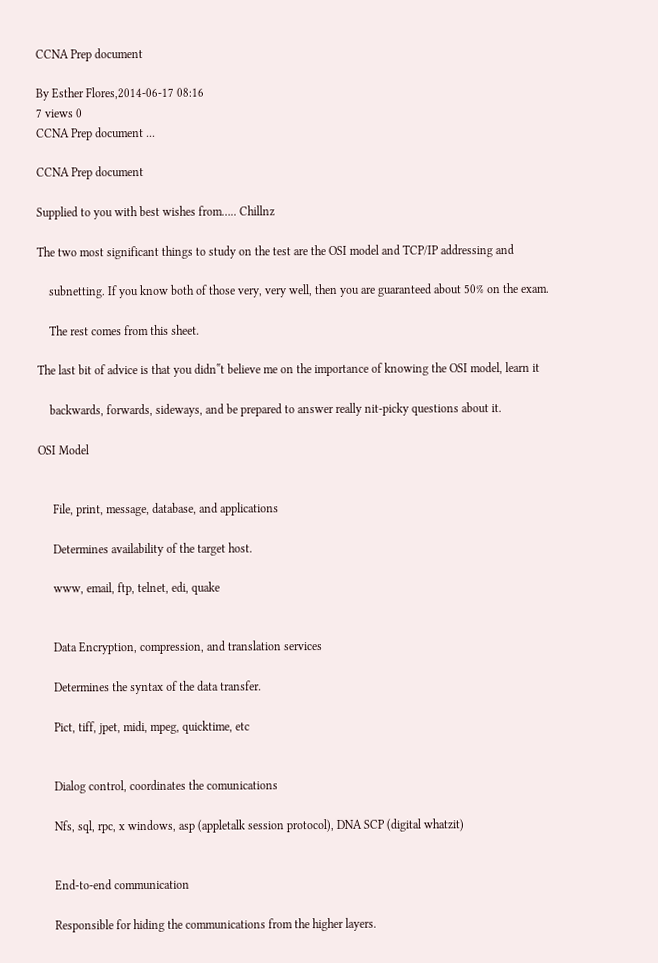CCNA Prep document

By Esther Flores,2014-06-17 08:16
7 views 0
CCNA Prep document ...

CCNA Prep document

Supplied to you with best wishes from….. Chillnz

The two most significant things to study on the test are the OSI model and TCP/IP addressing and

    subnetting. If you know both of those very, very well, then you are guaranteed about 50% on the exam.

    The rest comes from this sheet.

The last bit of advice is that you didn‟t believe me on the importance of knowing the OSI model, learn it

    backwards, forwards, sideways, and be prepared to answer really nit-picky questions about it.

OSI Model


     File, print, message, database, and applications

     Determines availability of the target host.

     www, email, ftp, telnet, edi, quake


     Data Encryption, compression, and translation services

     Determines the syntax of the data transfer.

     Pict, tiff, jpet, midi, mpeg, quicktime, etc


     Dialog control, coordinates the comunications

     Nfs, sql, rpc, x windows, asp (appletalk session protocol), DNA SCP (digital whatzit)


     End-to-end communication

     Responsible for hiding the communications from the higher layers.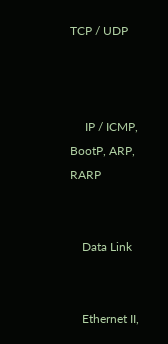TCP / UDP



     IP / ICMP, BootP, ARP, RARP


    Data Link


    Ethernet II,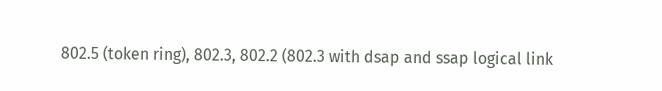802.5 (token ring), 802.3, 802.2 (802.3 with dsap and ssap logical link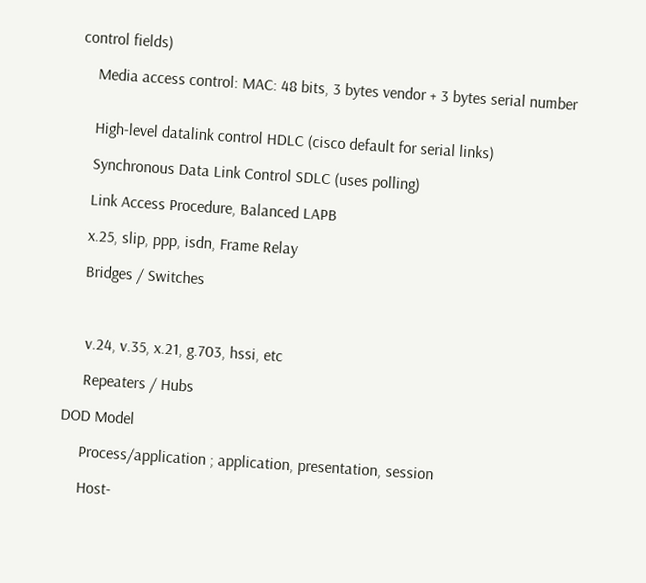control fields)

    Media access control: MAC: 48 bits, 3 bytes vendor + 3 bytes serial number


    High-level datalink control HDLC (cisco default for serial links)

    Synchronous Data Link Control SDLC (uses polling)

    Link Access Procedure, Balanced LAPB

    x.25, slip, ppp, isdn, Frame Relay

    Bridges / Switches



     v.24, v.35, x.21, g.703, hssi, etc

     Repeaters / Hubs

DOD Model

     Process/application ; application, presentation, session

     Host-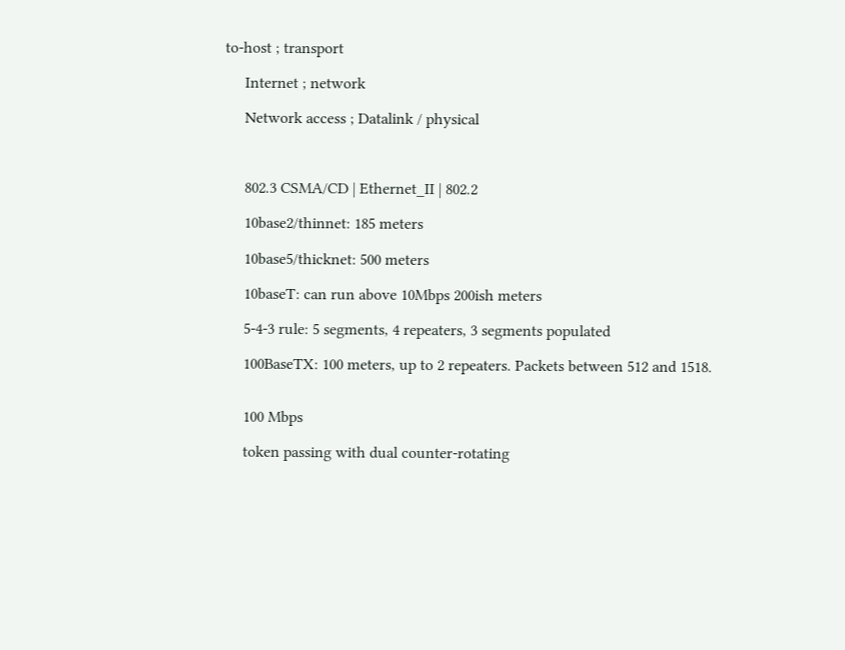to-host ; transport

     Internet ; network

     Network access ; Datalink / physical



     802.3 CSMA/CD | Ethernet_II | 802.2

     10base2/thinnet: 185 meters

     10base5/thicknet: 500 meters

     10baseT: can run above 10Mbps 200ish meters

     5-4-3 rule: 5 segments, 4 repeaters, 3 segments populated

     100BaseTX: 100 meters, up to 2 repeaters. Packets between 512 and 1518.


     100 Mbps

     token passing with dual counter-rotating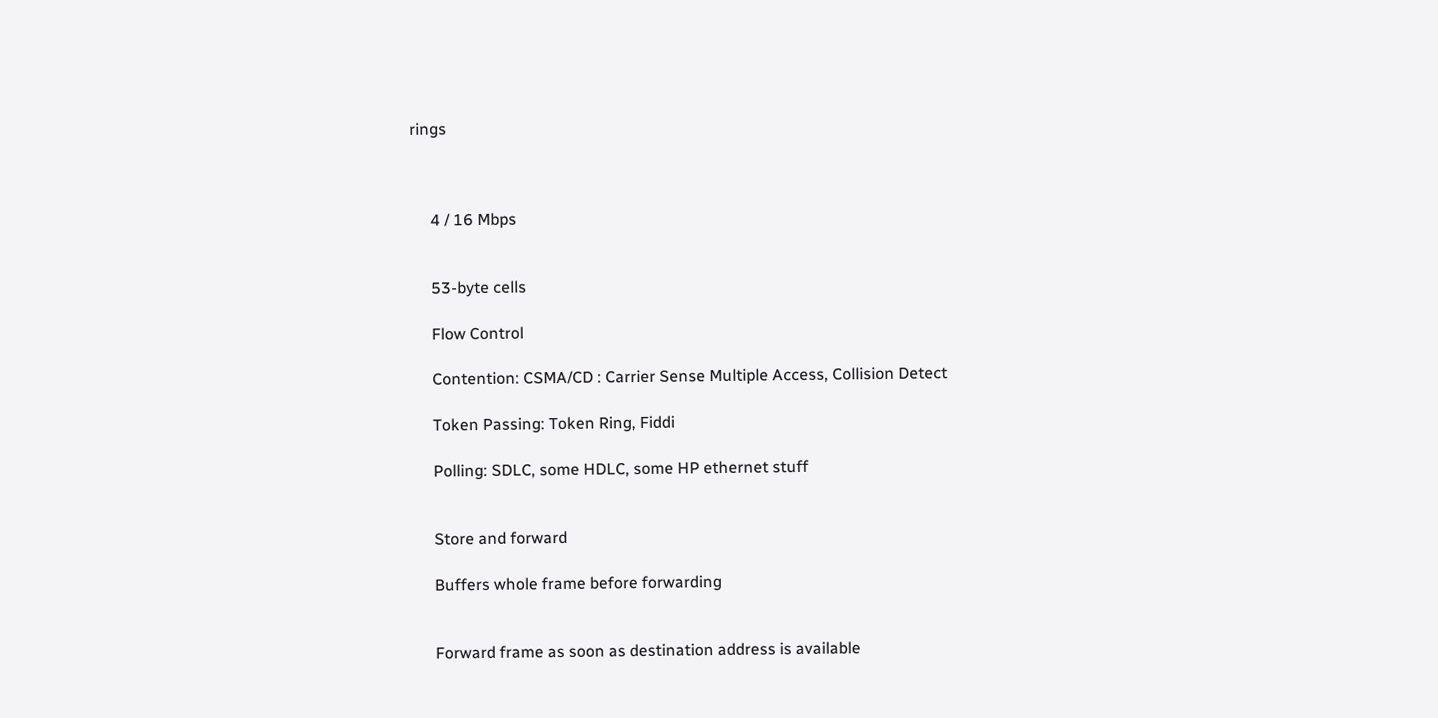rings



     4 / 16 Mbps


     53-byte cells

     Flow Control

     Contention: CSMA/CD : Carrier Sense Multiple Access, Collision Detect

     Token Passing: Token Ring, Fiddi

     Polling: SDLC, some HDLC, some HP ethernet stuff


     Store and forward

     Buffers whole frame before forwarding


     Forward frame as soon as destination address is available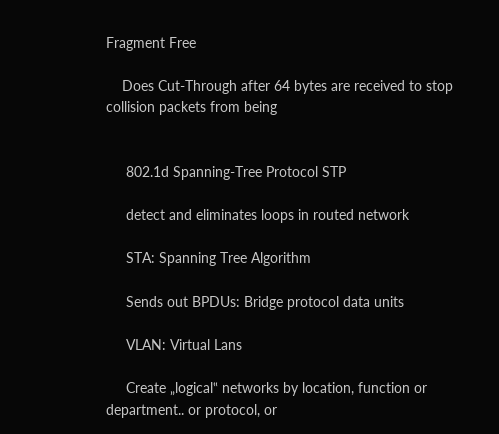Fragment Free

    Does Cut-Through after 64 bytes are received to stop collision packets from being


     802.1d Spanning-Tree Protocol STP

     detect and eliminates loops in routed network

     STA: Spanning Tree Algorithm

     Sends out BPDUs: Bridge protocol data units

     VLAN: Virtual Lans

     Create „logical‟ networks by location, function or department.. or protocol, or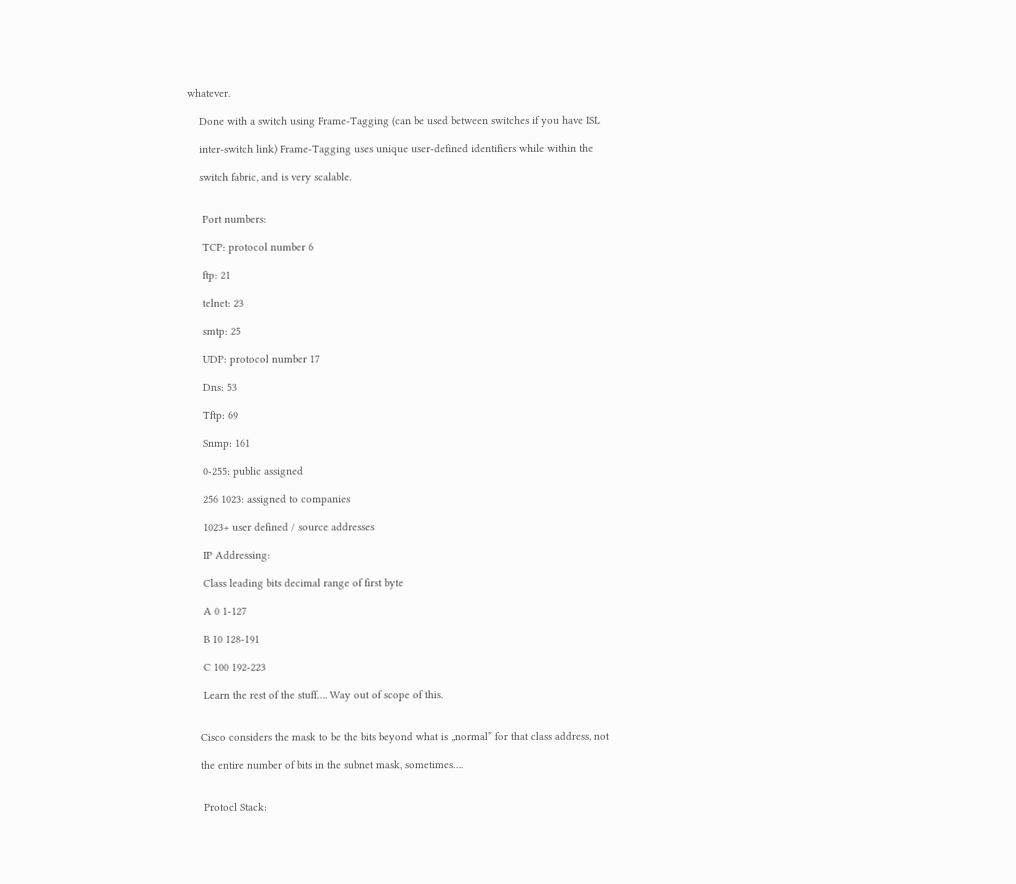whatever.

    Done with a switch using Frame-Tagging (can be used between switches if you have ISL

    inter-switch link) Frame-Tagging uses unique user-defined identifiers while within the

    switch fabric, and is very scalable.


     Port numbers:

     TCP: protocol number 6

     ftp: 21

     telnet: 23

     smtp: 25

     UDP: protocol number 17

     Dns: 53

     Tftp: 69

     Snmp: 161

     0-255: public assigned

     256 1023: assigned to companies

     1023+ user defined / source addresses

     IP Addressing:

     Class leading bits decimal range of first byte

     A 0 1-127

     B 10 128-191

     C 100 192-223

     Learn the rest of the stuff…. Way out of scope of this.


    Cisco considers the mask to be the bits beyond what is „normal‟ for that class address, not

    the entire number of bits in the subnet mask, sometimes….


     Protocl Stack: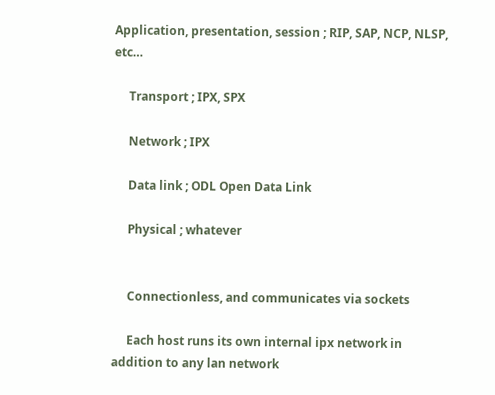Application, presentation, session ; RIP, SAP, NCP, NLSP, etc…

     Transport ; IPX, SPX

     Network ; IPX

     Data link ; ODL Open Data Link

     Physical ; whatever


     Connectionless, and communicates via sockets

     Each host runs its own internal ipx network in addition to any lan network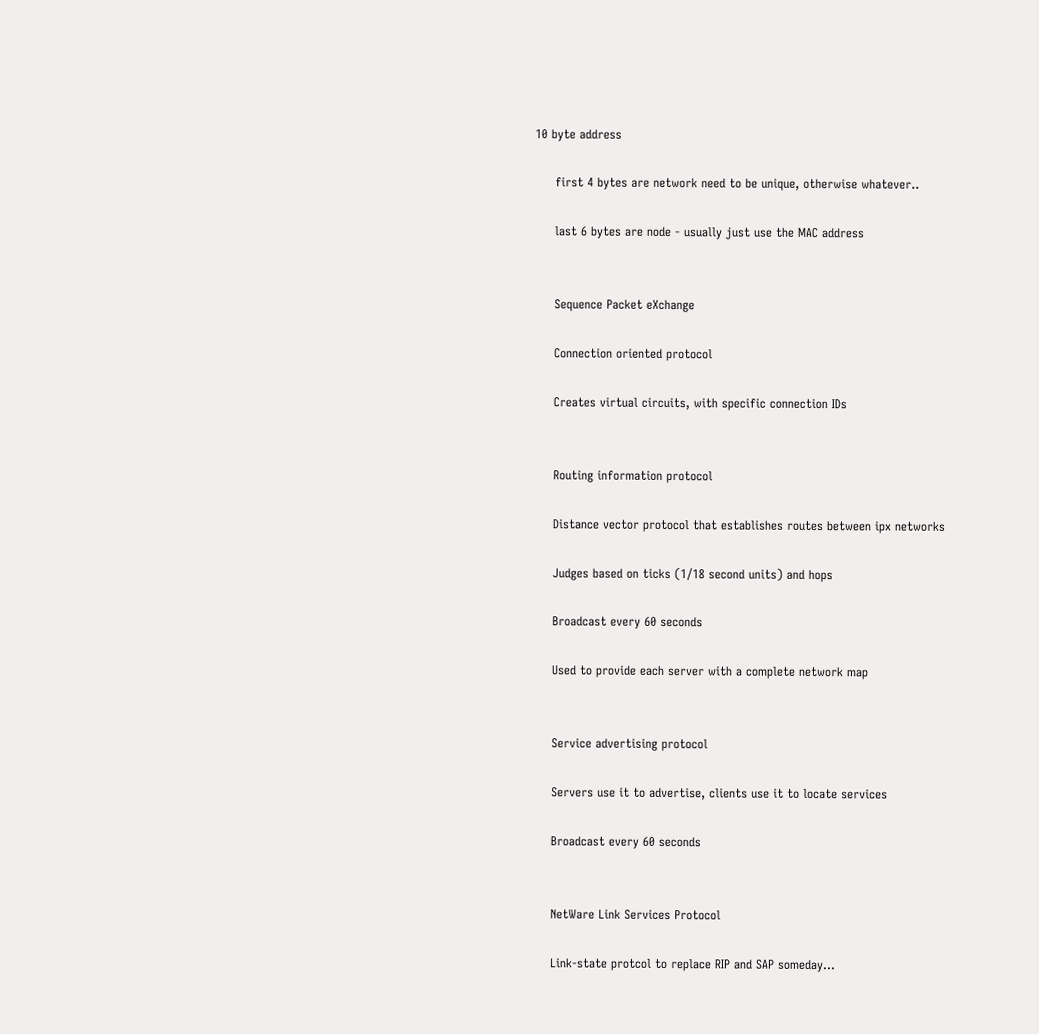10 byte address

     first 4 bytes are network need to be unique, otherwise whatever..

     last 6 bytes are node - usually just use the MAC address


     Sequence Packet eXchange

     Connection oriented protocol

     Creates virtual circuits, with specific connection IDs


     Routing information protocol

     Distance vector protocol that establishes routes between ipx networks

     Judges based on ticks (1/18 second units) and hops

     Broadcast every 60 seconds

     Used to provide each server with a complete network map


     Service advertising protocol

     Servers use it to advertise, clients use it to locate services

     Broadcast every 60 seconds


     NetWare Link Services Protocol

     Link-state protcol to replace RIP and SAP someday…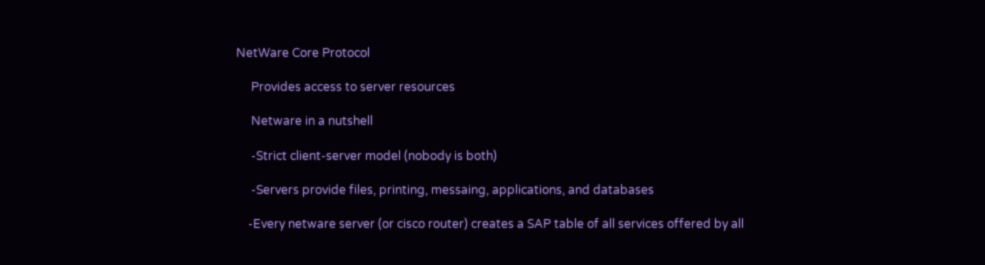NetWare Core Protocol

     Provides access to server resources

     Netware in a nutshell

     -Strict client-server model (nobody is both)

     -Servers provide files, printing, messaing, applications, and databases

    -Every netware server (or cisco router) creates a SAP table of all services offered by all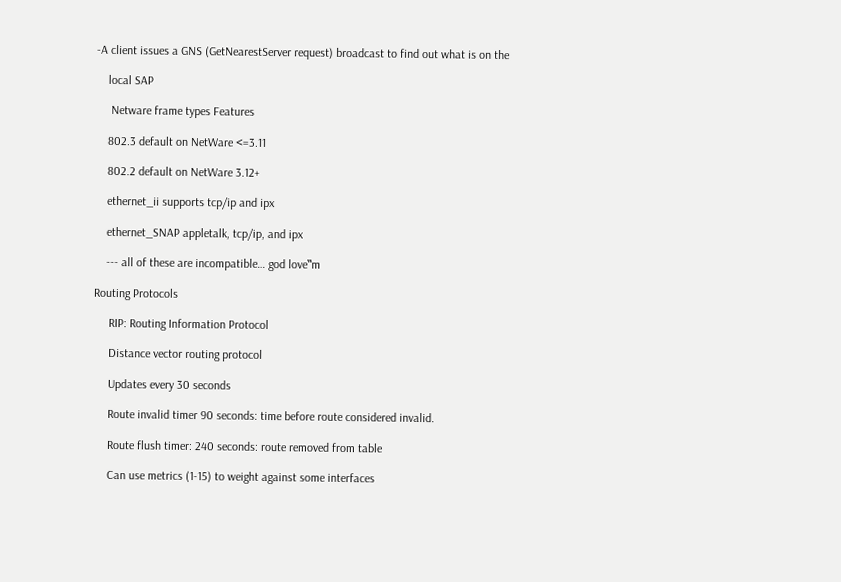-A client issues a GNS (GetNearestServer request) broadcast to find out what is on the

    local SAP

     Netware frame types Features

    802.3 default on NetWare <=3.11

    802.2 default on NetWare 3.12+

    ethernet_ii supports tcp/ip and ipx

    ethernet_SNAP appletalk, tcp/ip, and ipx

    --- all of these are incompatible… god love‟m

Routing Protocols

     RIP: Routing Information Protocol

     Distance vector routing protocol

     Updates every 30 seconds

     Route invalid timer 90 seconds: time before route considered invalid.

     Route flush timer: 240 seconds: route removed from table

     Can use metrics (1-15) to weight against some interfaces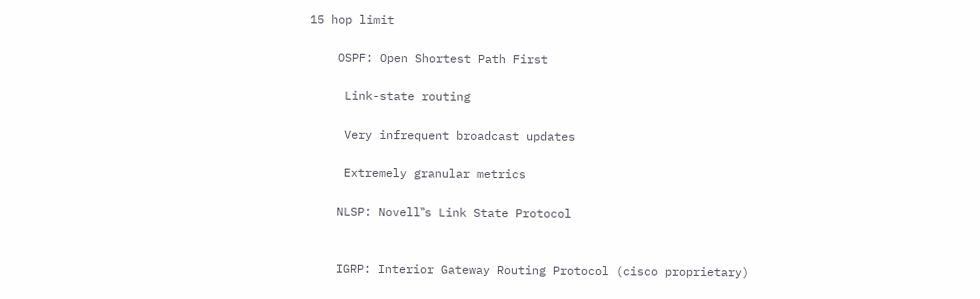15 hop limit

    OSPF: Open Shortest Path First

     Link-state routing

     Very infrequent broadcast updates

     Extremely granular metrics

    NLSP: Novell‟s Link State Protocol


    IGRP: Interior Gateway Routing Protocol (cisco proprietary)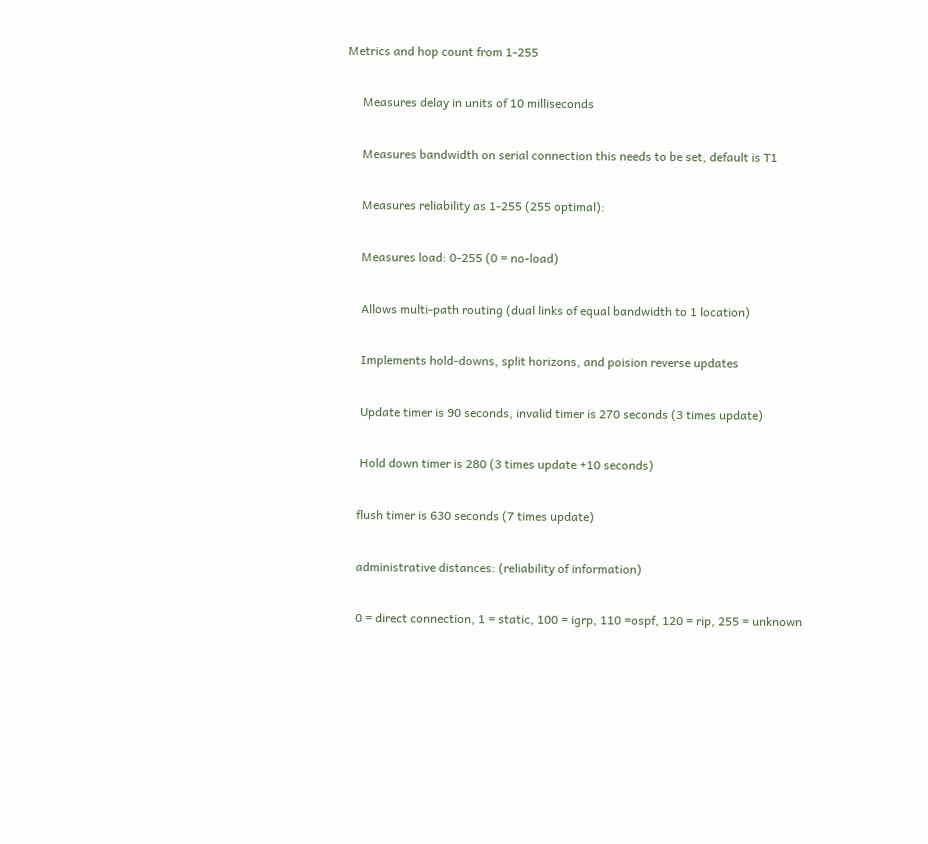Metrics and hop count from 1-255

     Measures delay in units of 10 milliseconds

     Measures bandwidth on serial connection this needs to be set, default is T1

     Measures reliability as 1-255 (255 optimal):

     Measures load: 0-255 (0 = no-load)

     Allows multi-path routing (dual links of equal bandwidth to 1 location)

     Implements hold-downs, split horizons, and poision reverse updates

     Update timer is 90 seconds, invalid timer is 270 seconds (3 times update)

     Hold down timer is 280 (3 times update +10 seconds)

    flush timer is 630 seconds (7 times update)

    administrative distances: (reliability of information)

    0 = direct connection, 1 = static, 100 = igrp, 110 =ospf, 120 = rip, 255 = unknown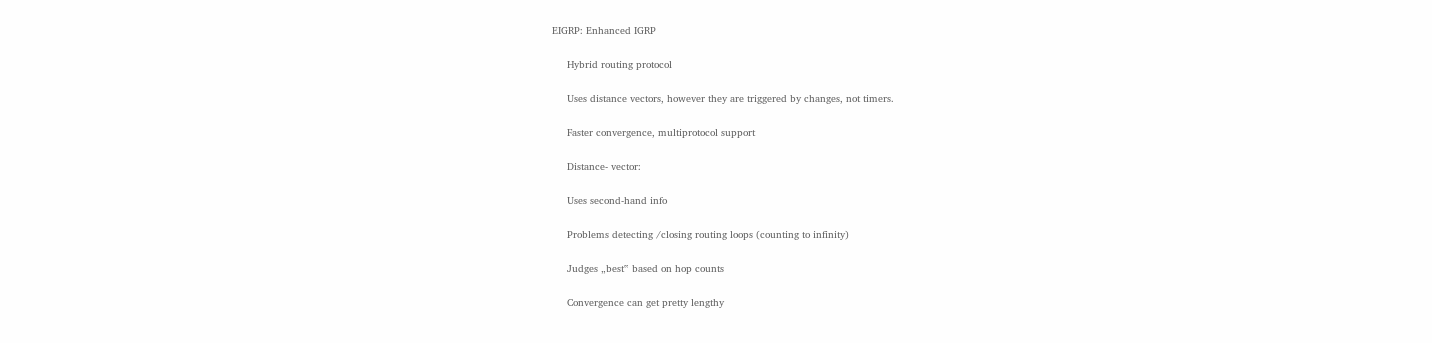EIGRP: Enhanced IGRP

     Hybrid routing protocol

     Uses distance vectors, however they are triggered by changes, not timers.

     Faster convergence, multiprotocol support

     Distance- vector:

     Uses second-hand info

     Problems detecting /closing routing loops (counting to infinity)

     Judges „best‟ based on hop counts

     Convergence can get pretty lengthy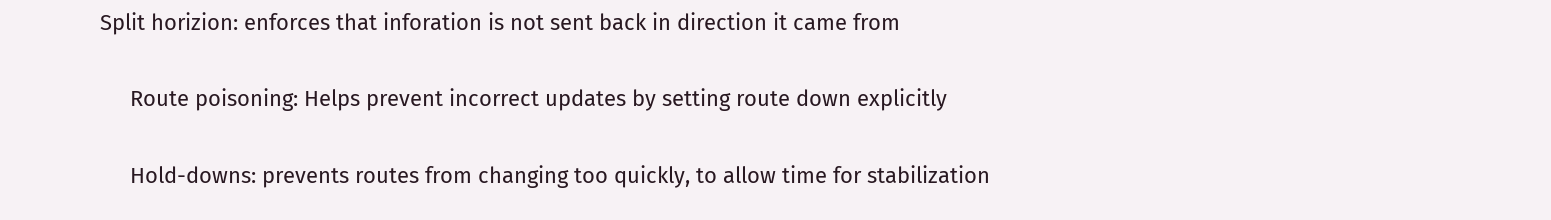Split horizion: enforces that inforation is not sent back in direction it came from

     Route poisoning: Helps prevent incorrect updates by setting route down explicitly

     Hold-downs: prevents routes from changing too quickly, to allow time for stabilization